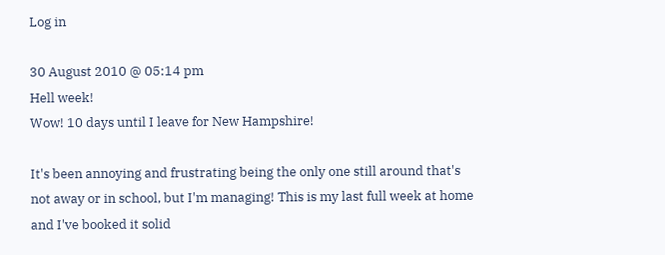Log in

30 August 2010 @ 05:14 pm
Hell week!
Wow! 10 days until I leave for New Hampshire!

It's been annoying and frustrating being the only one still around that's not away or in school, but I'm managing! This is my last full week at home and I've booked it solid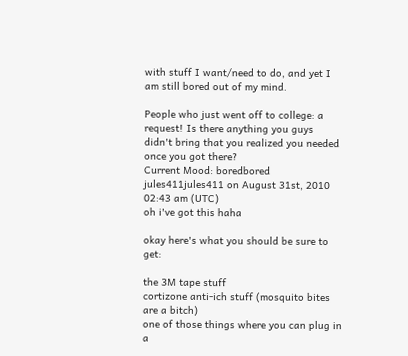with stuff I want/need to do, and yet I am still bored out of my mind.

People who just went off to college: a request! Is there anything you guys didn't bring that you realized you needed once you got there?
Current Mood: boredbored
jules411jules411 on August 31st, 2010 02:43 am (UTC)
oh i've got this haha

okay here's what you should be sure to get:

the 3M tape stuff
cortizone anti-ich stuff (mosquito bites are a bitch)
one of those things where you can plug in a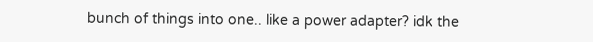bunch of things into one.. like a power adapter? idk the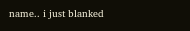name.. i just blanked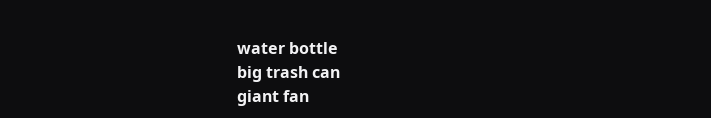water bottle
big trash can
giant fan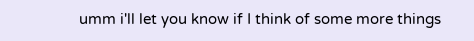umm i'll let you know if I think of some more things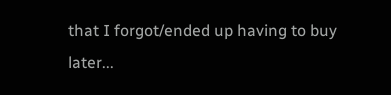that I forgot/ended up having to buy later...